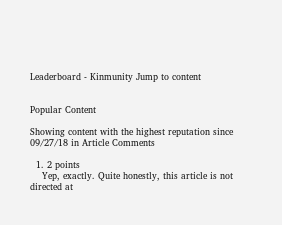Leaderboard - Kinmunity Jump to content


Popular Content

Showing content with the highest reputation since 09/27/18 in Article Comments

  1. 2 points
    Yep, exactly. Quite honestly, this article is not directed at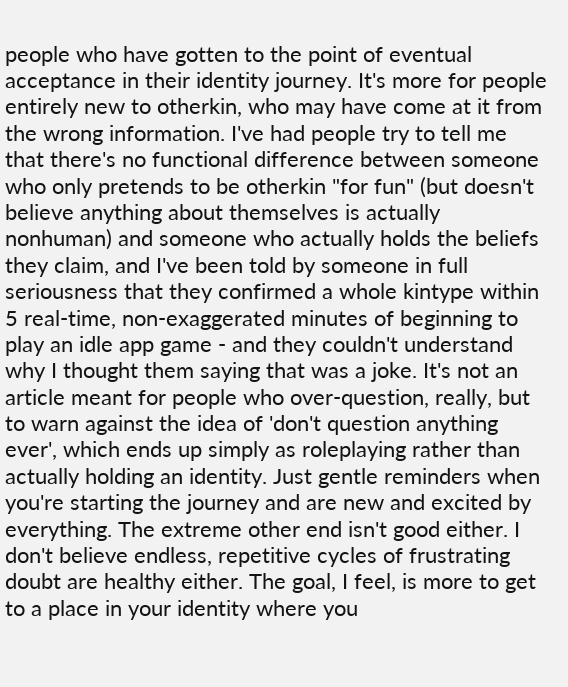people who have gotten to the point of eventual acceptance in their identity journey. It's more for people entirely new to otherkin, who may have come at it from the wrong information. I've had people try to tell me that there's no functional difference between someone who only pretends to be otherkin "for fun" (but doesn't believe anything about themselves is actually nonhuman) and someone who actually holds the beliefs they claim, and I've been told by someone in full seriousness that they confirmed a whole kintype within 5 real-time, non-exaggerated minutes of beginning to play an idle app game - and they couldn't understand why I thought them saying that was a joke. It's not an article meant for people who over-question, really, but to warn against the idea of 'don't question anything ever', which ends up simply as roleplaying rather than actually holding an identity. Just gentle reminders when you're starting the journey and are new and excited by everything. The extreme other end isn't good either. I don't believe endless, repetitive cycles of frustrating doubt are healthy either. The goal, I feel, is more to get to a place in your identity where you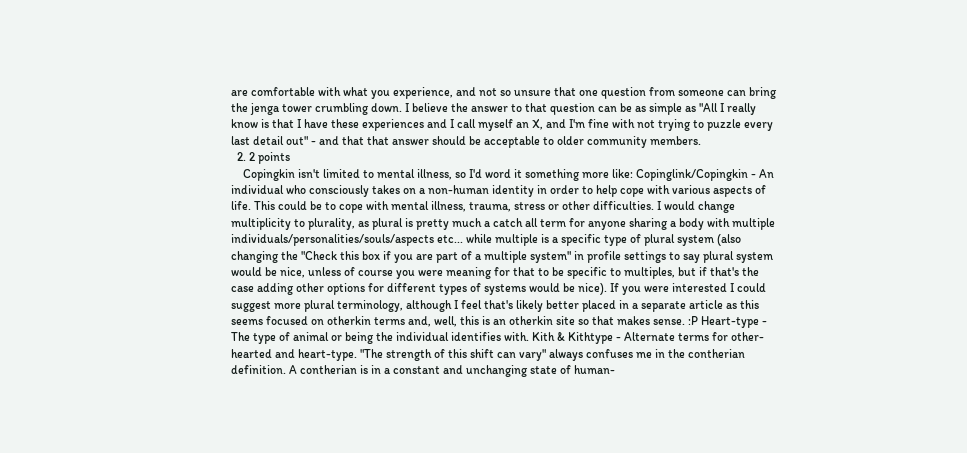are comfortable with what you experience, and not so unsure that one question from someone can bring the jenga tower crumbling down. I believe the answer to that question can be as simple as "All I really know is that I have these experiences and I call myself an X, and I'm fine with not trying to puzzle every last detail out" - and that that answer should be acceptable to older community members.
  2. 2 points
    Copingkin isn't limited to mental illness, so I'd word it something more like: Copinglink/Copingkin - An individual who consciously takes on a non-human identity in order to help cope with various aspects of life. This could be to cope with mental illness, trauma, stress or other difficulties. I would change multiplicity to plurality, as plural is pretty much a catch all term for anyone sharing a body with multiple individuals/personalities/souls/aspects etc... while multiple is a specific type of plural system (also changing the "Check this box if you are part of a multiple system" in profile settings to say plural system would be nice, unless of course you were meaning for that to be specific to multiples, but if that's the case adding other options for different types of systems would be nice). If you were interested I could suggest more plural terminology, although I feel that's likely better placed in a separate article as this seems focused on otherkin terms and, well, this is an otherkin site so that makes sense. :P Heart-type - The type of animal or being the individual identifies with. Kith & Kithtype - Alternate terms for other-hearted and heart-type. "The strength of this shift can vary" always confuses me in the contherian definition. A contherian is in a constant and unchanging state of human-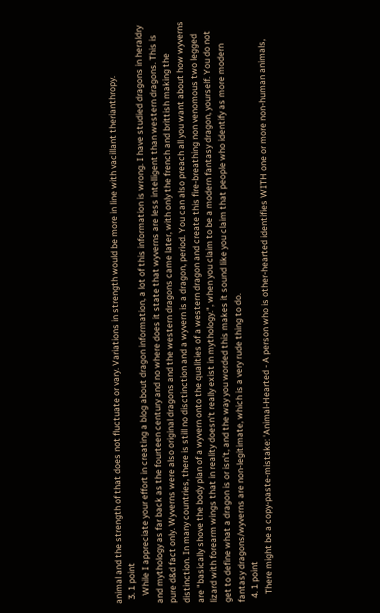animal and the strength of that does not fluctuate or vary. Variations in strength would be more in line with vacillant therianthropy.
  3. 1 point
    While I appreciate your effort in creating a blog about dragon information, a lot of this information is wrong. I have studied dragons in heraldry and mythology as far back as the fourteen century and no where does it state that wyverns are less intelligent than western dragons. This is pure d&d fact only. Wyverns were also original dragons and the western dragons came later, with only the french and brittish making the distinction. In many countries, there is still no disctinction and a wyvern is a dragon, period. You can also preach all you want about how wyverns are "basically shove the body plan of a wyvern onto the qualities of a western dragon and create this fire-breathing non venomous two legged lizard with forearm wings that in reality doesn't really exist in mythology.", when you claim to be a modern fantasy dragon, yourself. You do not get to define what a dragon is or isn't, and the way you worded this makes it sound like you claim that people who identify as more modern fantasy dragons/wyverns are non-legitimate, which is a very rude thing to do.
  4. 1 point
    There might be a copy-paste-mistake: 'Animal-Hearted - A person who is other-hearted identifies WITH one or more non-human animals,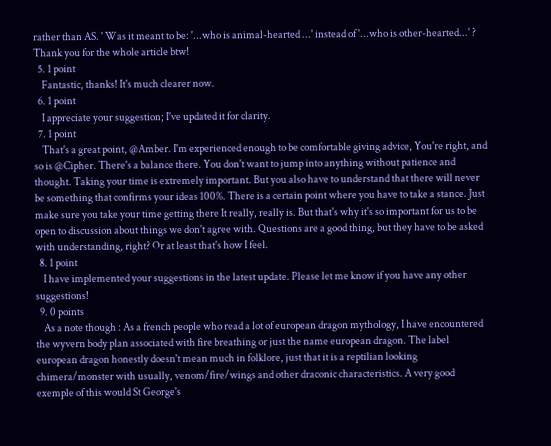rather than AS. ' Was it meant to be: '...who is animal-hearted ...' instead of '...who is other-hearted...' ? Thank you for the whole article btw!
  5. 1 point
    Fantastic, thanks! It's much clearer now.
  6. 1 point
    I appreciate your suggestion; I've updated it for clarity.
  7. 1 point
    That's a great point, @Amber. I'm experienced enough to be comfortable giving advice, You're right, and so is @Cipher. There's a balance there. You don't want to jump into anything without patience and thought. Taking your time is extremely important. But you also have to understand that there will never be something that confirms your ideas 100%. There is a certain point where you have to take a stance. Just make sure you take your time getting there It really, really is. But that's why it's so important for us to be open to discussion about things we don't agree with. Questions are a good thing, but they have to be asked with understanding, right? Or at least that's how I feel.
  8. 1 point
    I have implemented your suggestions in the latest update. Please let me know if you have any other suggestions!
  9. 0 points
    As a note though : As a french people who read a lot of european dragon mythology, I have encountered the wyvern body plan associated with fire breathing or just the name european dragon. The label european dragon honestly doesn't mean much in folklore, just that it is a reptilian looking chimera/monster with usually, venom/fire/wings and other draconic characteristics. A very good exemple of this would St George's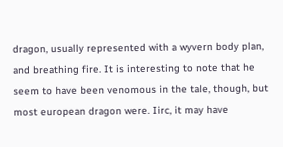dragon, usually represented with a wyvern body plan, and breathing fire. It is interesting to note that he seem to have been venomous in the tale, though, but most european dragon were. Iirc, it may have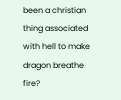been a christian thing associated with hell to make dragon breathe fire?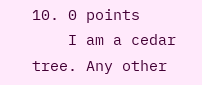10. 0 points
    I am a cedar tree. Any other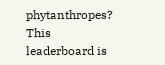phytanthropes?
This leaderboard is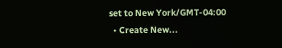set to New York/GMT-04:00
  • Create New...